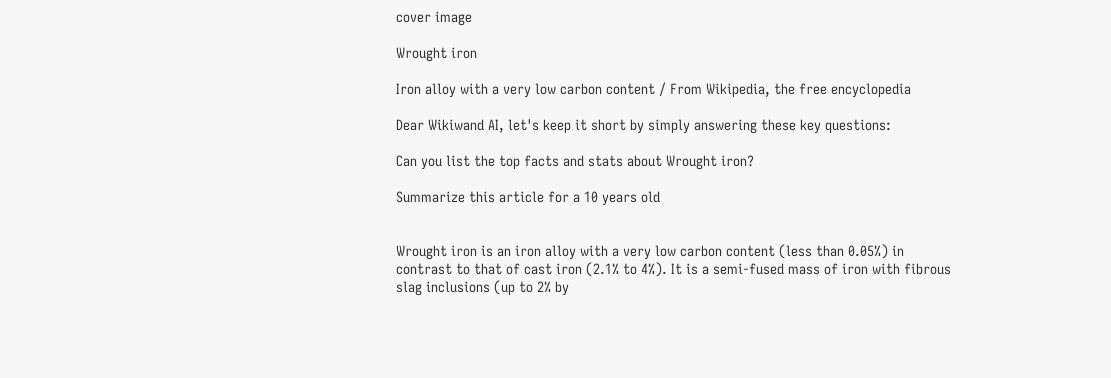cover image

Wrought iron

Iron alloy with a very low carbon content / From Wikipedia, the free encyclopedia

Dear Wikiwand AI, let's keep it short by simply answering these key questions:

Can you list the top facts and stats about Wrought iron?

Summarize this article for a 10 years old


Wrought iron is an iron alloy with a very low carbon content (less than 0.05%) in contrast to that of cast iron (2.1% to 4%). It is a semi-fused mass of iron with fibrous slag inclusions (up to 2% by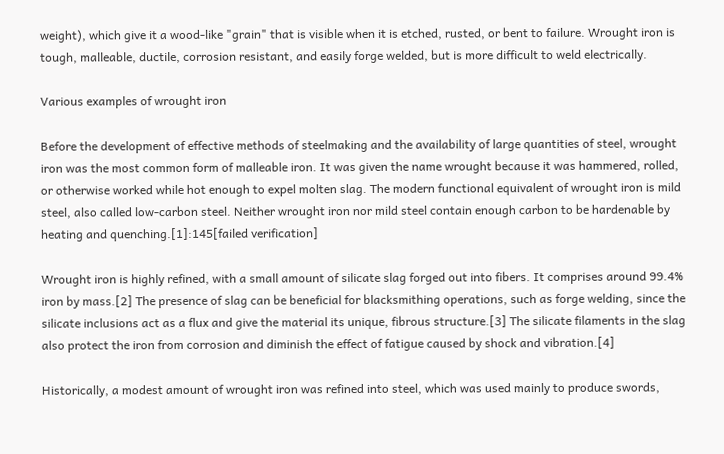weight), which give it a wood-like "grain" that is visible when it is etched, rusted, or bent to failure. Wrought iron is tough, malleable, ductile, corrosion resistant, and easily forge welded, but is more difficult to weld electrically.

Various examples of wrought iron

Before the development of effective methods of steelmaking and the availability of large quantities of steel, wrought iron was the most common form of malleable iron. It was given the name wrought because it was hammered, rolled, or otherwise worked while hot enough to expel molten slag. The modern functional equivalent of wrought iron is mild steel, also called low-carbon steel. Neither wrought iron nor mild steel contain enough carbon to be hardenable by heating and quenching.[1]:145[failed verification]

Wrought iron is highly refined, with a small amount of silicate slag forged out into fibers. It comprises around 99.4% iron by mass.[2] The presence of slag can be beneficial for blacksmithing operations, such as forge welding, since the silicate inclusions act as a flux and give the material its unique, fibrous structure.[3] The silicate filaments in the slag also protect the iron from corrosion and diminish the effect of fatigue caused by shock and vibration.[4]

Historically, a modest amount of wrought iron was refined into steel, which was used mainly to produce swords,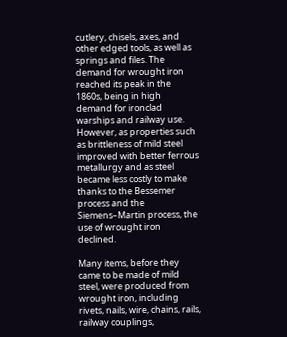cutlery, chisels, axes, and other edged tools, as well as springs and files. The demand for wrought iron reached its peak in the 1860s, being in high demand for ironclad warships and railway use. However, as properties such as brittleness of mild steel improved with better ferrous metallurgy and as steel became less costly to make thanks to the Bessemer process and the Siemens–Martin process, the use of wrought iron declined.

Many items, before they came to be made of mild steel, were produced from wrought iron, including rivets, nails, wire, chains, rails, railway couplings,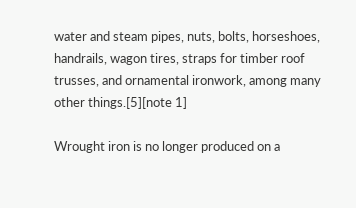water and steam pipes, nuts, bolts, horseshoes, handrails, wagon tires, straps for timber roof trusses, and ornamental ironwork, among many other things.[5][note 1]

Wrought iron is no longer produced on a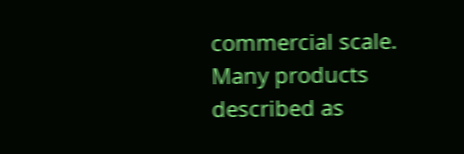commercial scale. Many products described as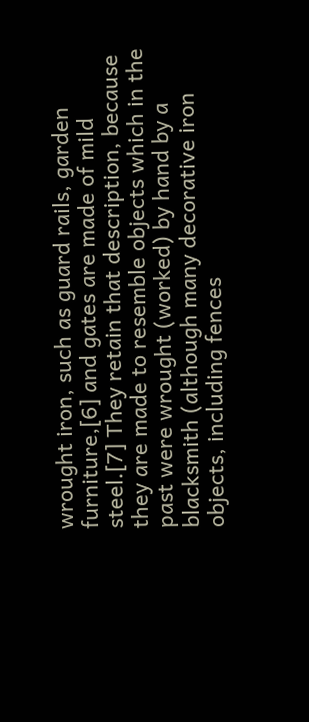wrought iron, such as guard rails, garden furniture,[6] and gates are made of mild steel.[7] They retain that description, because they are made to resemble objects which in the past were wrought (worked) by hand by a blacksmith (although many decorative iron objects, including fences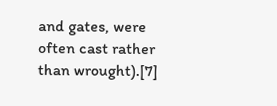and gates, were often cast rather than wrought).[7]